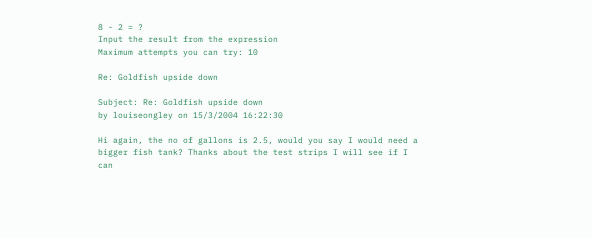8 - 2 = ?
Input the result from the expression
Maximum attempts you can try: 10

Re: Goldfish upside down

Subject: Re: Goldfish upside down
by louiseongley on 15/3/2004 16:22:30

Hi again, the no of gallons is 2.5, would you say I would need a bigger fish tank? Thanks about the test strips I will see if I can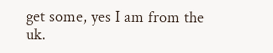get some, yes I am from the uk.